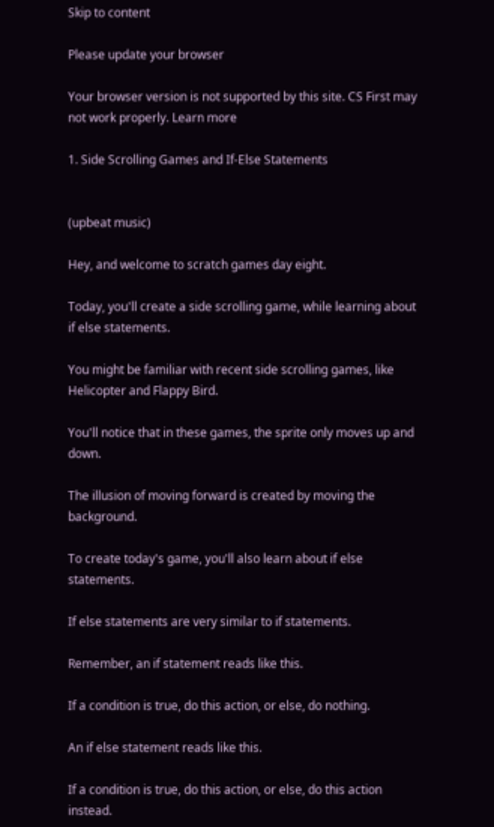Skip to content

Please update your browser

Your browser version is not supported by this site. CS First may not work properly. Learn more

1. Side Scrolling Games and If-Else Statements


(upbeat music)

Hey, and welcome to scratch games day eight.

Today, you'll create a side scrolling game, while learning about if else statements.

You might be familiar with recent side scrolling games, like Helicopter and Flappy Bird.

You'll notice that in these games, the sprite only moves up and down.

The illusion of moving forward is created by moving the background.

To create today's game, you'll also learn about if else statements.

If else statements are very similar to if statements.

Remember, an if statement reads like this.

If a condition is true, do this action, or else, do nothing.

An if else statement reads like this.

If a condition is true, do this action, or else, do this action instead.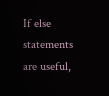If else statements are useful,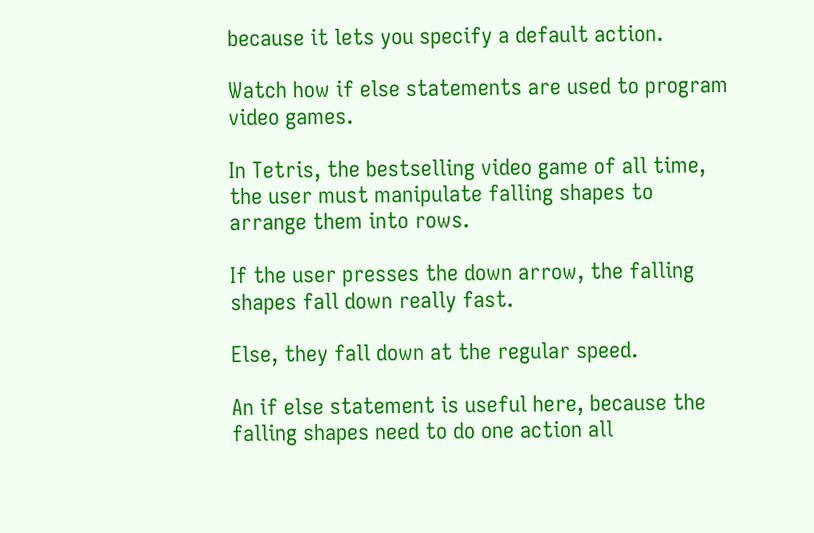because it lets you specify a default action.

Watch how if else statements are used to program video games.

In Tetris, the bestselling video game of all time, the user must manipulate falling shapes to arrange them into rows.

If the user presses the down arrow, the falling shapes fall down really fast.

Else, they fall down at the regular speed.

An if else statement is useful here, because the falling shapes need to do one action all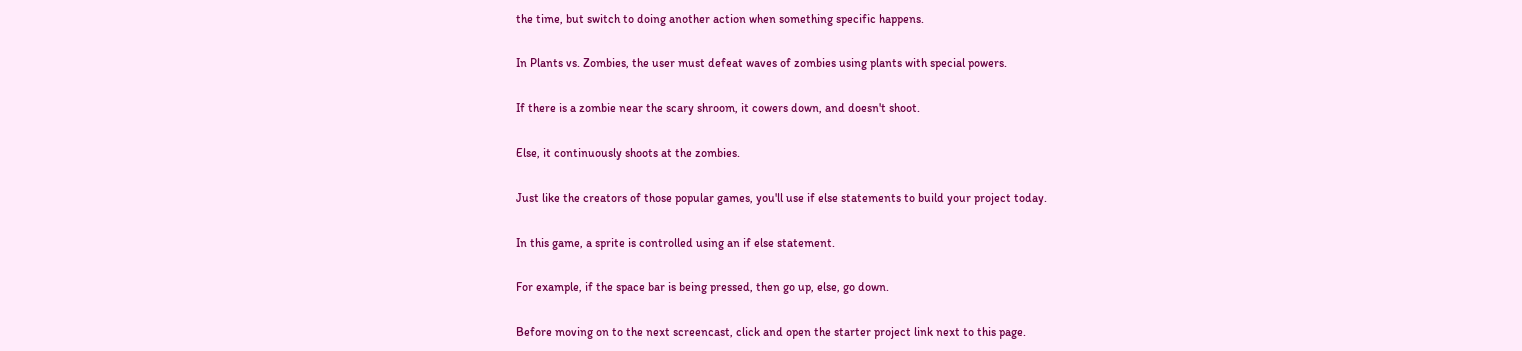the time, but switch to doing another action when something specific happens.

In Plants vs. Zombies, the user must defeat waves of zombies using plants with special powers.

If there is a zombie near the scary shroom, it cowers down, and doesn't shoot.

Else, it continuously shoots at the zombies.

Just like the creators of those popular games, you'll use if else statements to build your project today.

In this game, a sprite is controlled using an if else statement.

For example, if the space bar is being pressed, then go up, else, go down.

Before moving on to the next screencast, click and open the starter project link next to this page.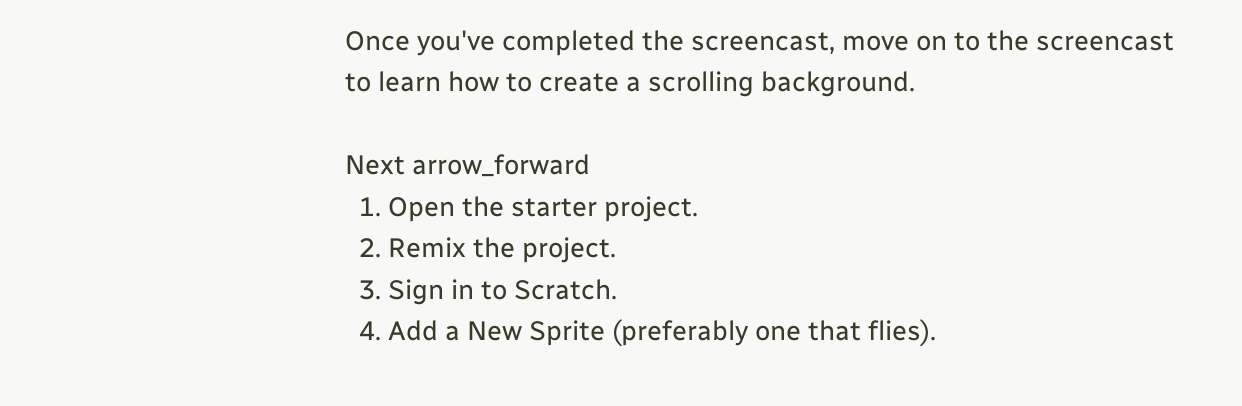Once you've completed the screencast, move on to the screencast to learn how to create a scrolling background.

Next arrow_forward
  1. Open the starter project.
  2. Remix the project.
  3. Sign in to Scratch.
  4. Add a New Sprite (preferably one that flies).